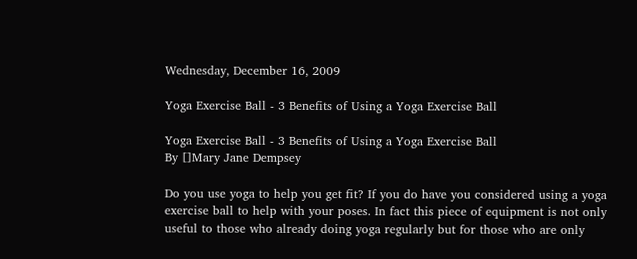Wednesday, December 16, 2009

Yoga Exercise Ball - 3 Benefits of Using a Yoga Exercise Ball

Yoga Exercise Ball - 3 Benefits of Using a Yoga Exercise Ball
By []Mary Jane Dempsey

Do you use yoga to help you get fit? If you do have you considered using a yoga exercise ball to help with your poses. In fact this piece of equipment is not only useful to those who already doing yoga regularly but for those who are only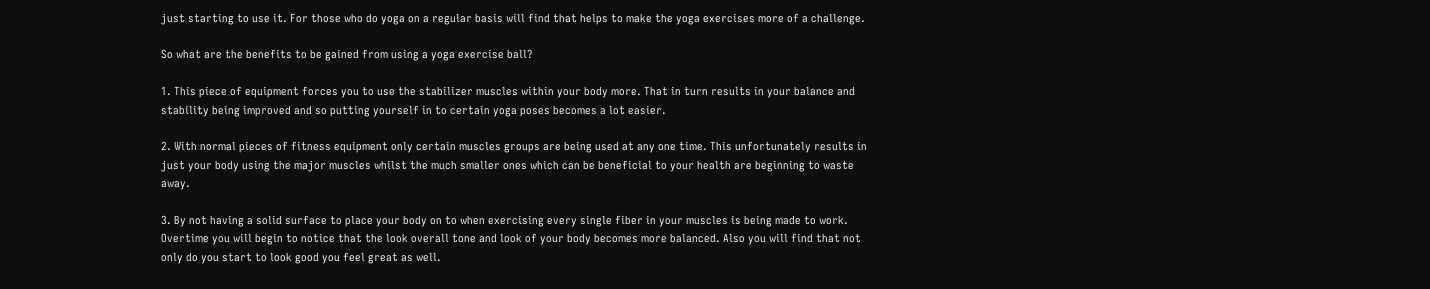just starting to use it. For those who do yoga on a regular basis will find that helps to make the yoga exercises more of a challenge.

So what are the benefits to be gained from using a yoga exercise ball?

1. This piece of equipment forces you to use the stabilizer muscles within your body more. That in turn results in your balance and stability being improved and so putting yourself in to certain yoga poses becomes a lot easier.

2. With normal pieces of fitness equipment only certain muscles groups are being used at any one time. This unfortunately results in just your body using the major muscles whilst the much smaller ones which can be beneficial to your health are beginning to waste away.

3. By not having a solid surface to place your body on to when exercising every single fiber in your muscles is being made to work. Overtime you will begin to notice that the look overall tone and look of your body becomes more balanced. Also you will find that not only do you start to look good you feel great as well.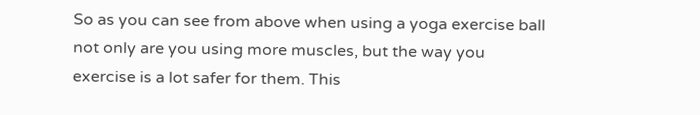So as you can see from above when using a yoga exercise ball not only are you using more muscles, but the way you exercise is a lot safer for them. This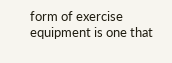form of exercise equipment is one that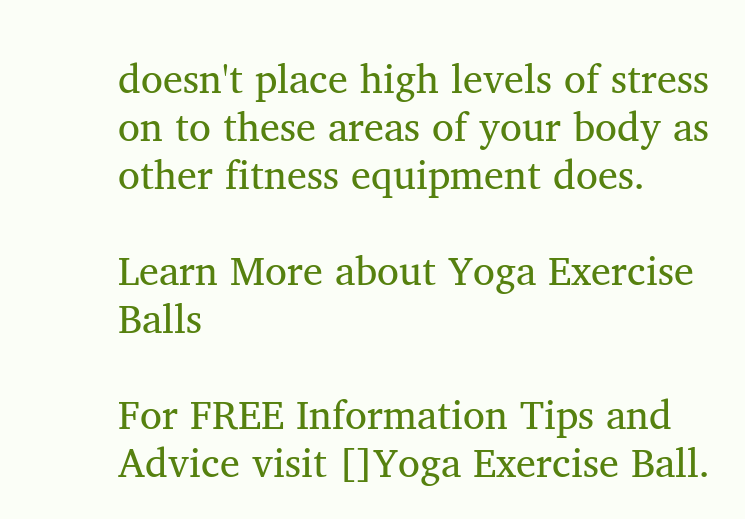doesn't place high levels of stress on to these areas of your body as other fitness equipment does.

Learn More about Yoga Exercise Balls

For FREE Information Tips and Advice visit []Yoga Exercise Ball.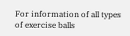For information of all types of exercise balls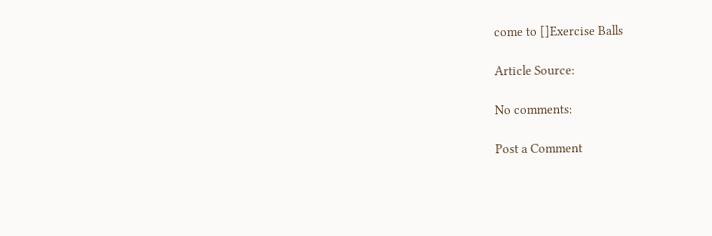come to []Exercise Balls

Article Source:

No comments:

Post a Comment